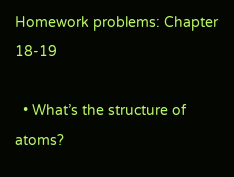Homework problems: Chapter 18-19

  • What’s the structure of atoms?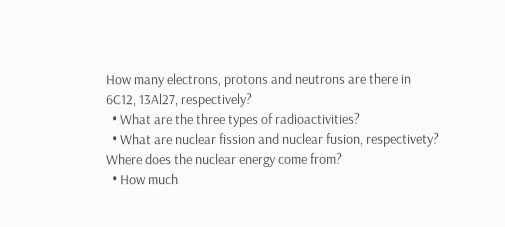How many electrons, protons and neutrons are there in 6C12, 13Al27, respectively?
  • What are the three types of radioactivities?
  • What are nuclear fission and nuclear fusion, respectivety? Where does the nuclear energy come from?
  • How much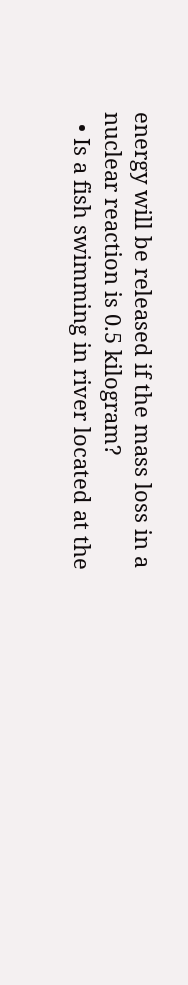energy will be released if the mass loss in a nuclear reaction is 0.5 kilogram?
  • Is a fish swimming in river located at the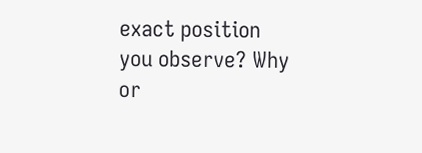exact position you observe? Why or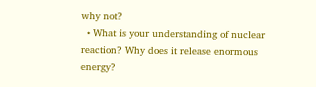why not?
  • What is your understanding of nuclear reaction? Why does it release enormous energy?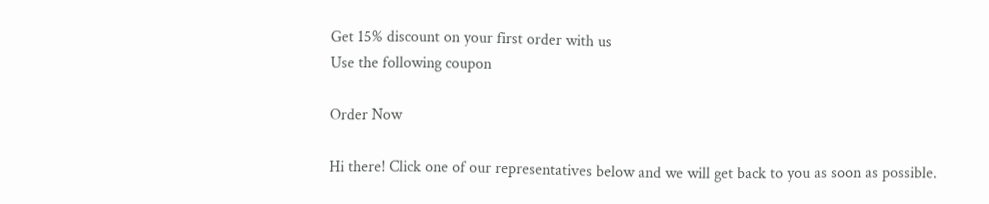Get 15% discount on your first order with us
Use the following coupon

Order Now

Hi there! Click one of our representatives below and we will get back to you as soon as possible.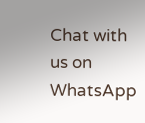Chat with us on WhatsApp